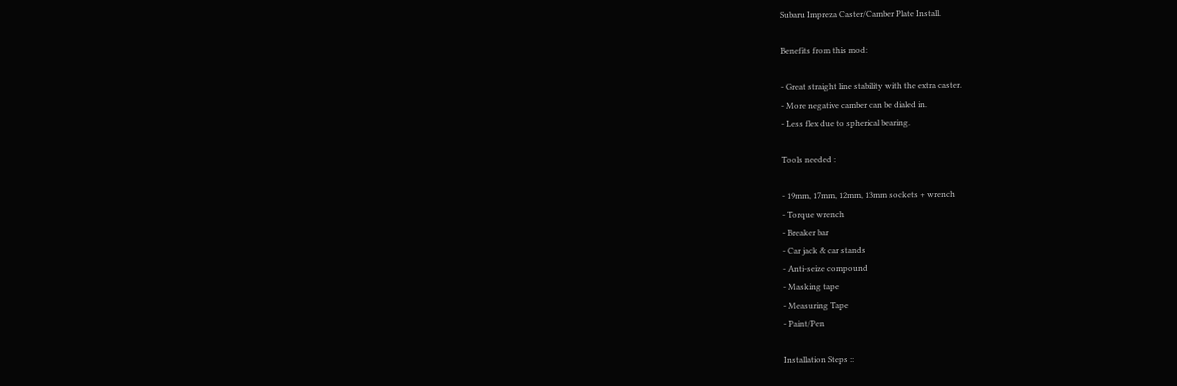Subaru Impreza Caster/Camber Plate Install.

Benefits from this mod:

- Great straight line stability with the extra caster.
- More negative camber can be dialed in.
- Less flex due to spherical bearing.

Tools needed :

- 19mm, 17mm, 12mm, 13mm sockets + wrench
- Torque wrench
- Breaker bar
- Car jack & car stands
- Anti-seize compound
- Masking tape
- Measuring Tape
- Paint/Pen

Installation Steps ::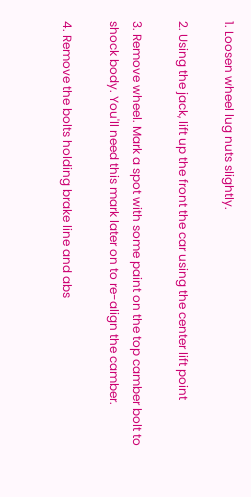1. Loosen wheel lug nuts slightly.

2. Using the jack, lift up the front the car using the center lift point

3. Remove wheel. Mark a spot with some paint on the top camber bolt to shock body. You'll need this mark later on to re-align the camber.

4. Remove the bolts holding brake line and abs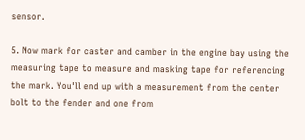sensor.

5. Now mark for caster and camber in the engine bay using the measuring tape to measure and masking tape for referencing the mark. You'll end up with a measurement from the center bolt to the fender and one from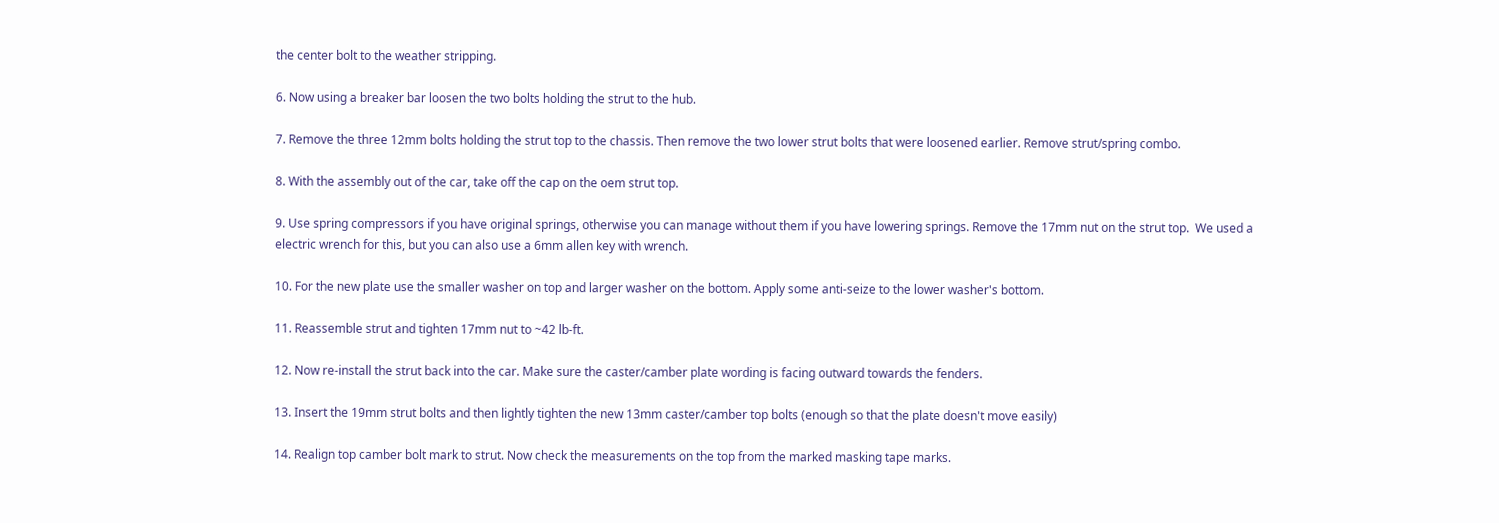the center bolt to the weather stripping.

6. Now using a breaker bar loosen the two bolts holding the strut to the hub.

7. Remove the three 12mm bolts holding the strut top to the chassis. Then remove the two lower strut bolts that were loosened earlier. Remove strut/spring combo.

8. With the assembly out of the car, take off the cap on the oem strut top.

9. Use spring compressors if you have original springs, otherwise you can manage without them if you have lowering springs. Remove the 17mm nut on the strut top.  We used a electric wrench for this, but you can also use a 6mm allen key with wrench.

10. For the new plate use the smaller washer on top and larger washer on the bottom. Apply some anti-seize to the lower washer's bottom.

11. Reassemble strut and tighten 17mm nut to ~42 lb-ft.

12. Now re-install the strut back into the car. Make sure the caster/camber plate wording is facing outward towards the fenders.

13. Insert the 19mm strut bolts and then lightly tighten the new 13mm caster/camber top bolts (enough so that the plate doesn't move easily)

14. Realign top camber bolt mark to strut. Now check the measurements on the top from the marked masking tape marks.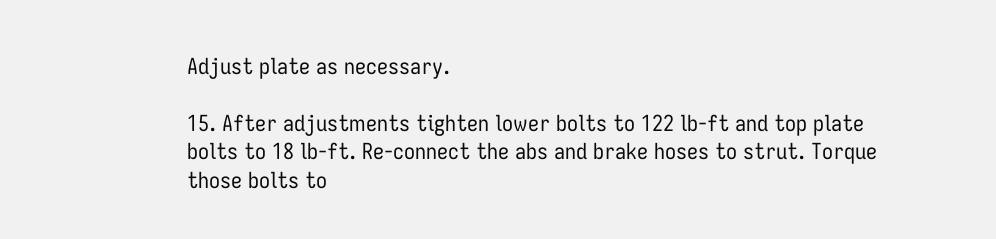Adjust plate as necessary.

15. After adjustments tighten lower bolts to 122 lb-ft and top plate bolts to 18 lb-ft. Re-connect the abs and brake hoses to strut. Torque those bolts to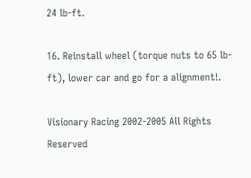24 lb-ft.

16. Reinstall wheel (torque nuts to 65 lb-ft), lower car and go for a alignment!.

Visionary Racing 2002-2005 All Rights Reserved